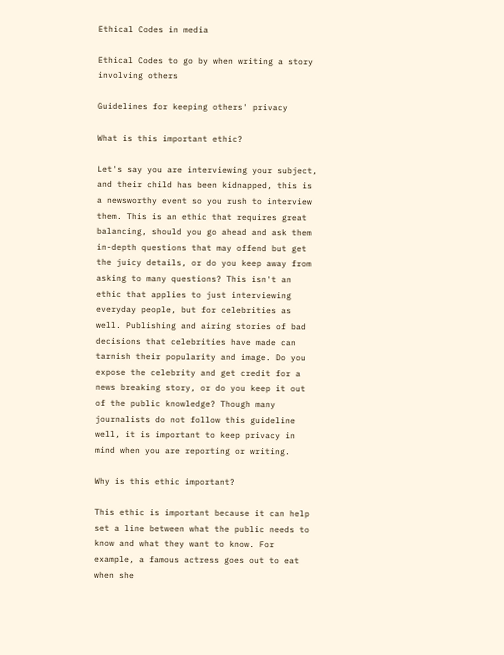Ethical Codes in media

Ethical Codes to go by when writing a story involving others

Guidelines for keeping others' privacy

What is this important ethic?

Let's say you are interviewing your subject, and their child has been kidnapped, this is a newsworthy event so you rush to interview them. This is an ethic that requires great balancing, should you go ahead and ask them in-depth questions that may offend but get the juicy details, or do you keep away from asking to many questions? This isn't an ethic that applies to just interviewing everyday people, but for celebrities as well. Publishing and airing stories of bad decisions that celebrities have made can tarnish their popularity and image. Do you expose the celebrity and get credit for a news breaking story, or do you keep it out of the public knowledge? Though many journalists do not follow this guideline well, it is important to keep privacy in mind when you are reporting or writing.

Why is this ethic important?

This ethic is important because it can help set a line between what the public needs to know and what they want to know. For example, a famous actress goes out to eat when she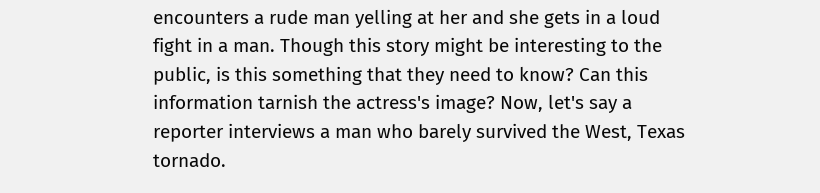encounters a rude man yelling at her and she gets in a loud fight in a man. Though this story might be interesting to the public, is this something that they need to know? Can this information tarnish the actress's image? Now, let's say a reporter interviews a man who barely survived the West, Texas tornado.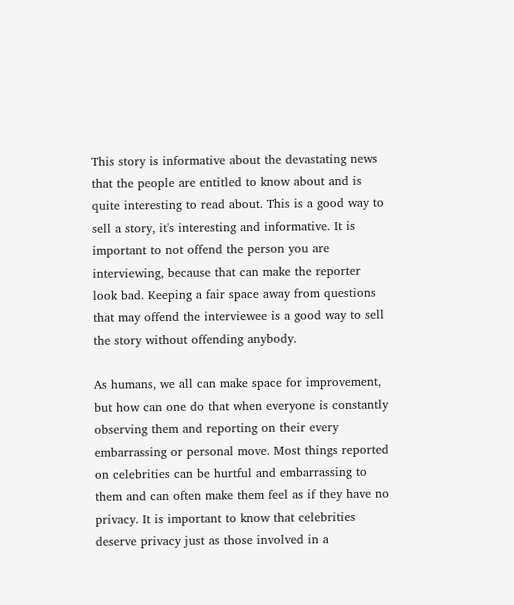This story is informative about the devastating news that the people are entitled to know about and is quite interesting to read about. This is a good way to sell a story, it's interesting and informative. It is important to not offend the person you are interviewing, because that can make the reporter look bad. Keeping a fair space away from questions that may offend the interviewee is a good way to sell the story without offending anybody.

As humans, we all can make space for improvement, but how can one do that when everyone is constantly observing them and reporting on their every embarrassing or personal move. Most things reported on celebrities can be hurtful and embarrassing to them and can often make them feel as if they have no privacy. It is important to know that celebrities deserve privacy just as those involved in a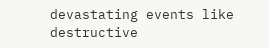devastating events like destructive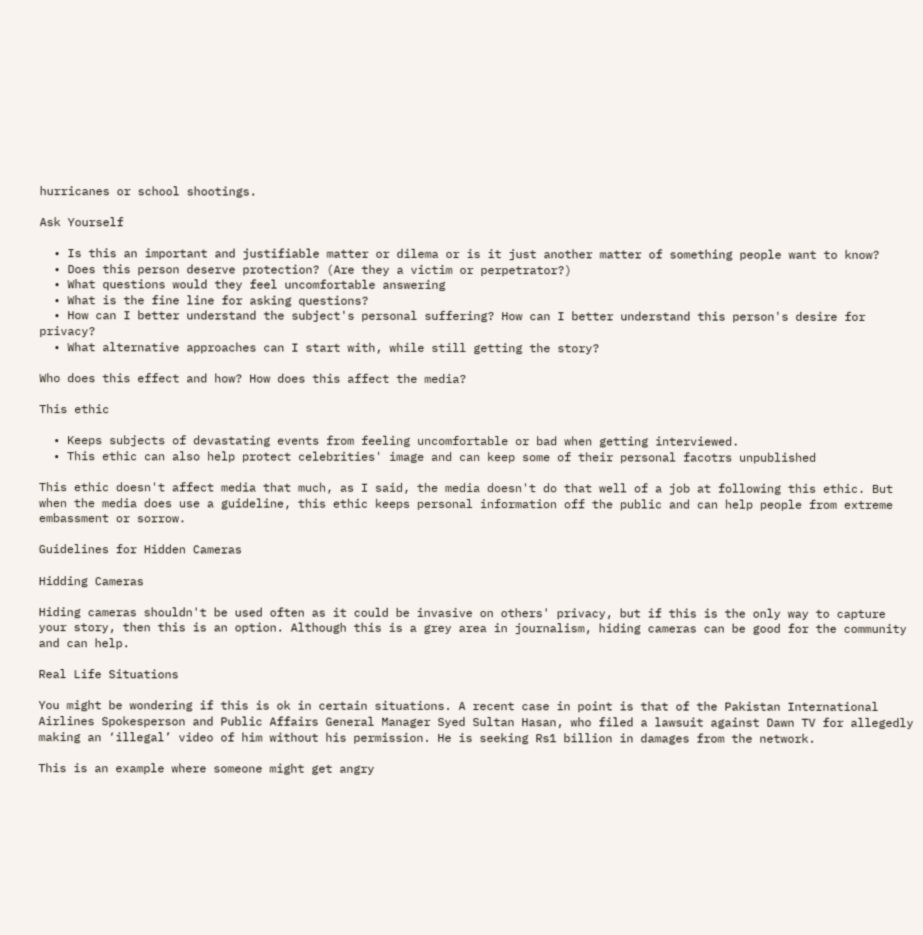hurricanes or school shootings.

Ask Yourself

  • Is this an important and justifiable matter or dilema or is it just another matter of something people want to know?
  • Does this person deserve protection? (Are they a victim or perpetrator?)
  • What questions would they feel uncomfortable answering
  • What is the fine line for asking questions?
  • How can I better understand the subject's personal suffering? How can I better understand this person's desire for privacy?
  • What alternative approaches can I start with, while still getting the story?

Who does this effect and how? How does this affect the media?

This ethic

  • Keeps subjects of devastating events from feeling uncomfortable or bad when getting interviewed.
  • This ethic can also help protect celebrities' image and can keep some of their personal facotrs unpublished

This ethic doesn't affect media that much, as I said, the media doesn't do that well of a job at following this ethic. But when the media does use a guideline, this ethic keeps personal information off the public and can help people from extreme embassment or sorrow.

Guidelines for Hidden Cameras

Hidding Cameras

Hiding cameras shouldn't be used often as it could be invasive on others' privacy, but if this is the only way to capture your story, then this is an option. Although this is a grey area in journalism, hiding cameras can be good for the community and can help.

Real Life Situations

You might be wondering if this is ok in certain situations. A recent case in point is that of the Pakistan International Airlines Spokesperson and Public Affairs General Manager Syed Sultan Hasan, who filed a lawsuit against Dawn TV for allegedly making an ‘illegal’ video of him without his permission. He is seeking Rs1 billion in damages from the network.

This is an example where someone might get angry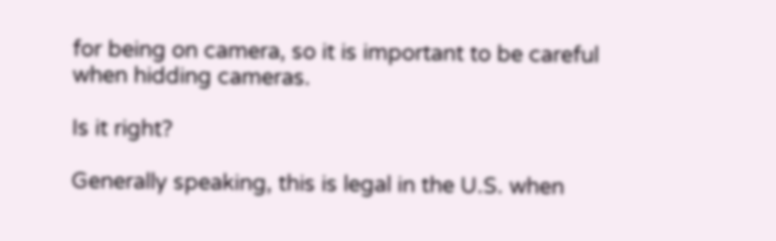for being on camera, so it is important to be careful when hidding cameras.

Is it right?

Generally speaking, this is legal in the U.S. when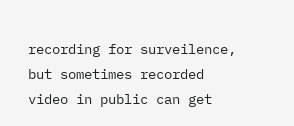recording for surveilence, but sometimes recorded video in public can get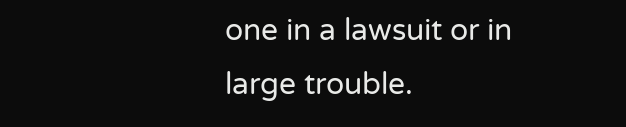one in a lawsuit or in large trouble.